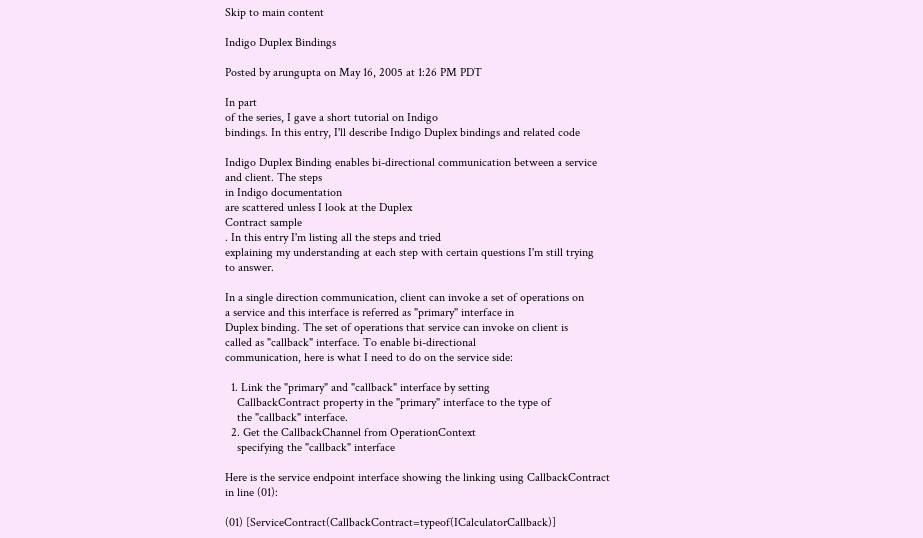Skip to main content

Indigo Duplex Bindings

Posted by arungupta on May 16, 2005 at 1:26 PM PDT

In part
of the series, I gave a short tutorial on Indigo
bindings. In this entry, I'll describe Indigo Duplex bindings and related code

Indigo Duplex Binding enables bi-directional communication between a service
and client. The steps
in Indigo documentation
are scattered unless I look at the Duplex
Contract sample
. In this entry I'm listing all the steps and tried
explaining my understanding at each step with certain questions I'm still trying
to answer.

In a single direction communication, client can invoke a set of operations on
a service and this interface is referred as "primary" interface in
Duplex binding. The set of operations that service can invoke on client is
called as "callback" interface. To enable bi-directional
communication, here is what I need to do on the service side:

  1. Link the "primary" and "callback" interface by setting
    CallbackContract property in the "primary" interface to the type of
    the "callback" interface.
  2. Get the CallbackChannel from OperationContext
    specifying the "callback" interface

Here is the service endpoint interface showing the linking using CallbackContract
in line (01):

(01) [ServiceContract(CallbackContract=typeof(ICalculatorCallback)]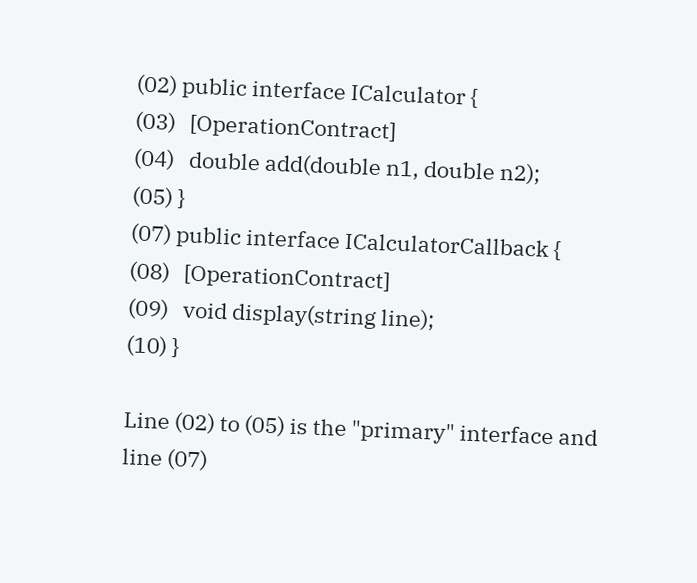(02) public interface ICalculator {
(03)   [OperationContract]
(04)   double add(double n1, double n2);
(05) }
(07) public interface ICalculatorCallback {
(08)   [OperationContract]
(09)   void display(string line);
(10) }

Line (02) to (05) is the "primary" interface and line (07)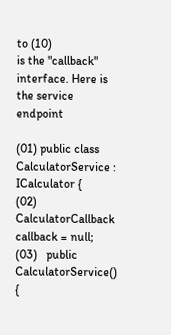to (10)
is the "callback" interface. Here is the service endpoint

(01) public class CalculatorService : ICalculator {
(02)   CalculatorCallback callback = null;
(03)   public CalculatorService() {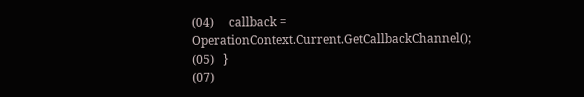(04)     callback = OperationContext.Current.GetCallbackChannel();
(05)   }
(07)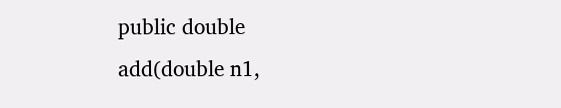public double add(double n1,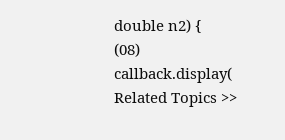double n2) {
(08)     callback.display(
Related Topics >>